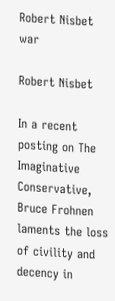Robert Nisbet war

Robert Nisbet

In a recent posting on The Imaginative Conservative, Bruce Frohnen laments the loss of civility and decency in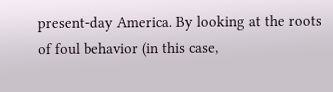present-day America. By looking at the roots of foul behavior (in this case,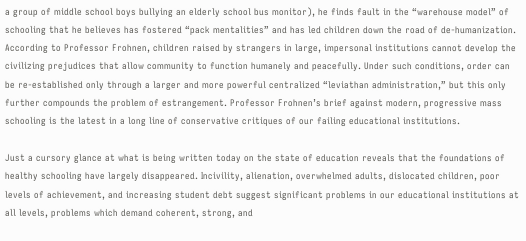a group of middle school boys bullying an elderly school bus monitor), he finds fault in the “warehouse model” of schooling that he believes has fostered “pack mentalities” and has led children down the road of de-humanization. According to Professor Frohnen, children raised by strangers in large, impersonal institutions cannot develop the civilizing prejudices that allow community to function humanely and peacefully. Under such conditions, order can be re-established only through a larger and more powerful centralized “leviathan administration,” but this only further compounds the problem of estrangement. Professor Frohnen’s brief against modern, progressive mass schooling is the latest in a long line of conservative critiques of our failing educational institutions.

Just a cursory glance at what is being written today on the state of education reveals that the foundations of healthy schooling have largely disappeared. Incivility, alienation, overwhelmed adults, dislocated children, poor levels of achievement, and increasing student debt suggest significant problems in our educational institutions at all levels, problems which demand coherent, strong, and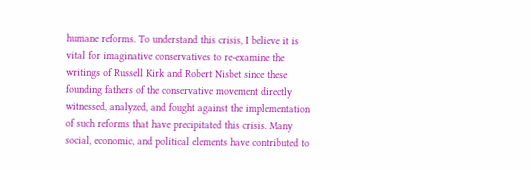humane reforms. To understand this crisis, I believe it is vital for imaginative conservatives to re-examine the writings of Russell Kirk and Robert Nisbet since these founding fathers of the conservative movement directly witnessed, analyzed, and fought against the implementation of such reforms that have precipitated this crisis. Many social, economic, and political elements have contributed to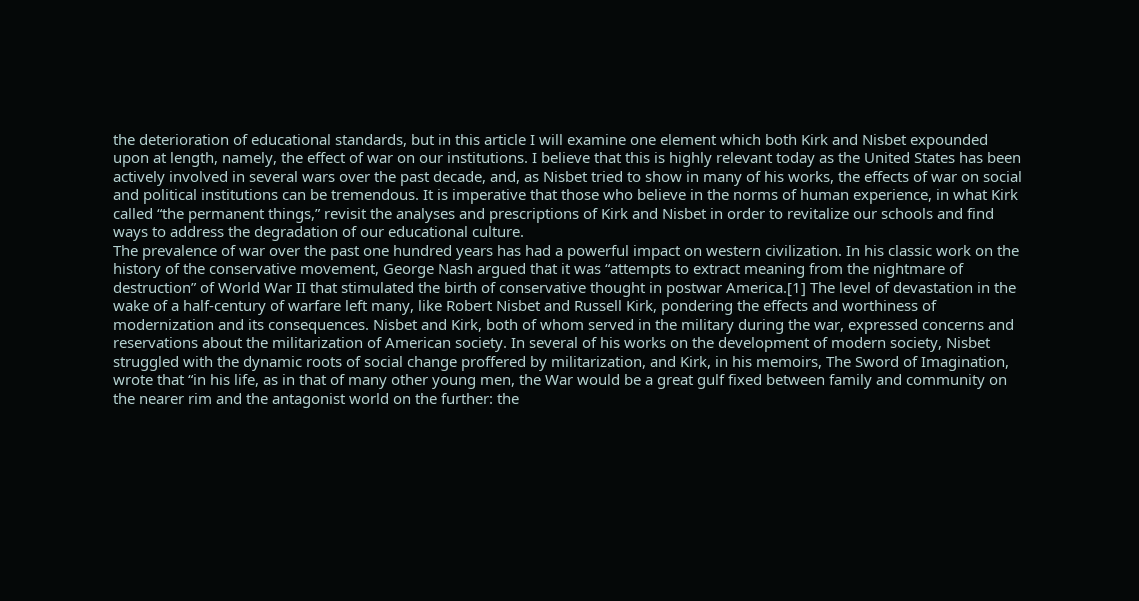the deterioration of educational standards, but in this article I will examine one element which both Kirk and Nisbet expounded upon at length, namely, the effect of war on our institutions. I believe that this is highly relevant today as the United States has been actively involved in several wars over the past decade, and, as Nisbet tried to show in many of his works, the effects of war on social and political institutions can be tremendous. It is imperative that those who believe in the norms of human experience, in what Kirk called “the permanent things,” revisit the analyses and prescriptions of Kirk and Nisbet in order to revitalize our schools and find ways to address the degradation of our educational culture.
The prevalence of war over the past one hundred years has had a powerful impact on western civilization. In his classic work on the history of the conservative movement, George Nash argued that it was “attempts to extract meaning from the nightmare of destruction” of World War II that stimulated the birth of conservative thought in postwar America.[1] The level of devastation in the wake of a half-century of warfare left many, like Robert Nisbet and Russell Kirk, pondering the effects and worthiness of modernization and its consequences. Nisbet and Kirk, both of whom served in the military during the war, expressed concerns and reservations about the militarization of American society. In several of his works on the development of modern society, Nisbet struggled with the dynamic roots of social change proffered by militarization, and Kirk, in his memoirs, The Sword of Imagination, wrote that “in his life, as in that of many other young men, the War would be a great gulf fixed between family and community on the nearer rim and the antagonist world on the further: the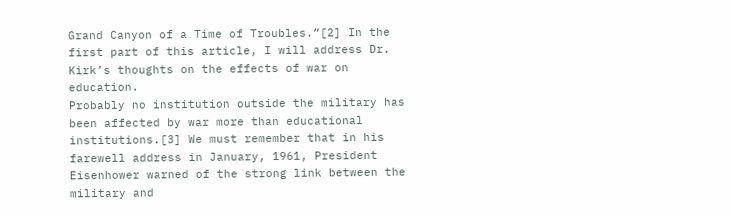Grand Canyon of a Time of Troubles.”[2] In the first part of this article, I will address Dr. Kirk’s thoughts on the effects of war on education.
Probably no institution outside the military has been affected by war more than educational institutions.[3] We must remember that in his farewell address in January, 1961, President Eisenhower warned of the strong link between the military and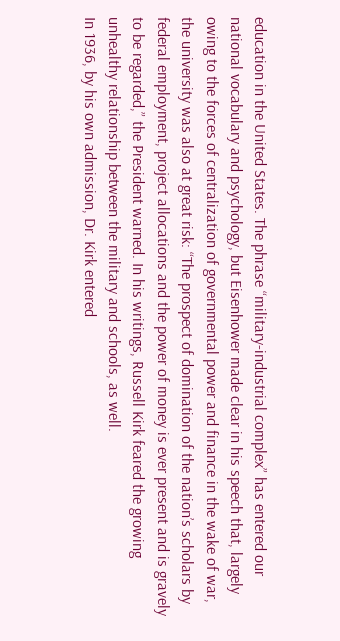education in the United States. The phrase “military-industrial complex” has entered our national vocabulary and psychology, but Eisenhower made clear in his speech that, largely owing to the forces of centralization of governmental power and finance in the wake of war, the university was also at great risk: “The prospect of domination of the nation’s scholars by federal employment, project allocations and the power of money is ever present and is gravely to be regarded,” the President warned. In his writings, Russell Kirk feared the growing unhealthy relationship between the military and schools, as well.
In 1936, by his own admission, Dr. Kirk entered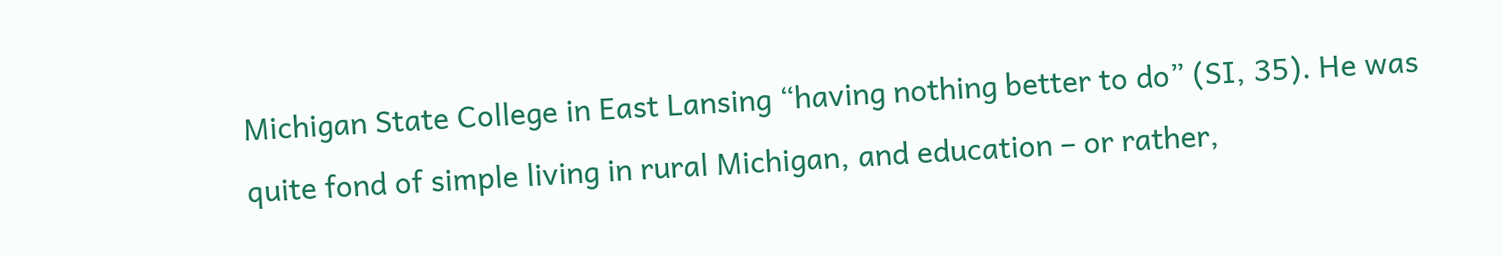Michigan State College in East Lansing “having nothing better to do” (SI, 35). He was quite fond of simple living in rural Michigan, and education – or rather,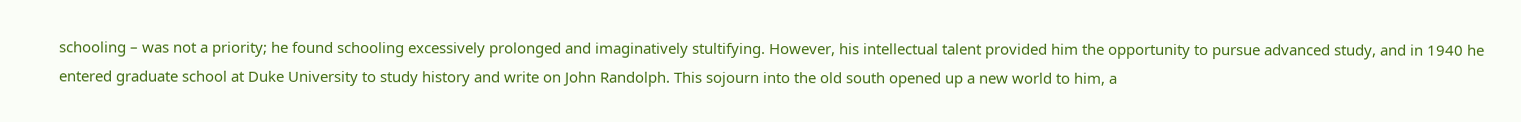schooling – was not a priority; he found schooling excessively prolonged and imaginatively stultifying. However, his intellectual talent provided him the opportunity to pursue advanced study, and in 1940 he entered graduate school at Duke University to study history and write on John Randolph. This sojourn into the old south opened up a new world to him, a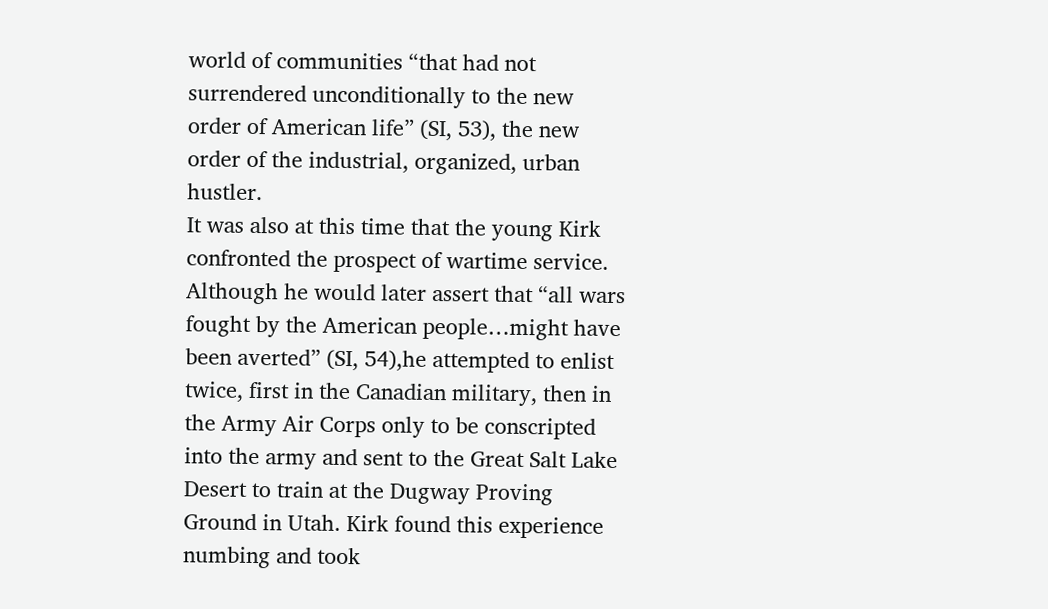world of communities “that had not surrendered unconditionally to the new order of American life” (SI, 53), the new order of the industrial, organized, urban hustler.
It was also at this time that the young Kirk confronted the prospect of wartime service. Although he would later assert that “all wars fought by the American people…might have been averted” (SI, 54),he attempted to enlist twice, first in the Canadian military, then in the Army Air Corps only to be conscripted into the army and sent to the Great Salt Lake Desert to train at the Dugway Proving Ground in Utah. Kirk found this experience numbing and took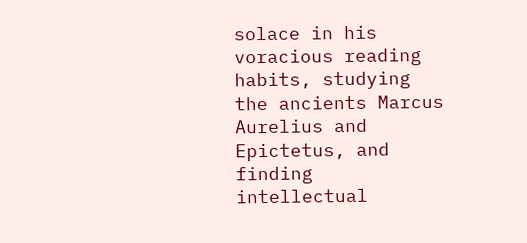solace in his voracious reading habits, studying the ancients Marcus Aurelius and Epictetus, and finding intellectual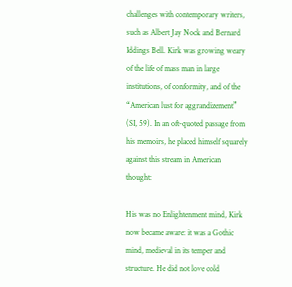challenges with contemporary writers, such as Albert Jay Nock and Bernard Iddings Bell. Kirk was growing weary of the life of mass man in large institutions, of conformity, and of the “American lust for aggrandizement” (SI, 59). In an oft-quoted passage from his memoirs, he placed himself squarely against this stream in American thought:

His was no Enlightenment mind, Kirk now became aware: it was a Gothic mind, medieval in its temper and structure. He did not love cold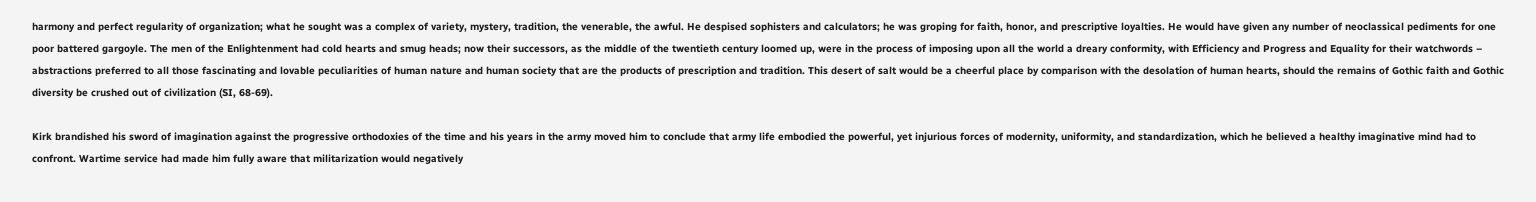harmony and perfect regularity of organization; what he sought was a complex of variety, mystery, tradition, the venerable, the awful. He despised sophisters and calculators; he was groping for faith, honor, and prescriptive loyalties. He would have given any number of neoclassical pediments for one poor battered gargoyle. The men of the Enlightenment had cold hearts and smug heads; now their successors, as the middle of the twentieth century loomed up, were in the process of imposing upon all the world a dreary conformity, with Efficiency and Progress and Equality for their watchwords – abstractions preferred to all those fascinating and lovable peculiarities of human nature and human society that are the products of prescription and tradition. This desert of salt would be a cheerful place by comparison with the desolation of human hearts, should the remains of Gothic faith and Gothic diversity be crushed out of civilization (SI, 68-69).

Kirk brandished his sword of imagination against the progressive orthodoxies of the time and his years in the army moved him to conclude that army life embodied the powerful, yet injurious forces of modernity, uniformity, and standardization, which he believed a healthy imaginative mind had to confront. Wartime service had made him fully aware that militarization would negatively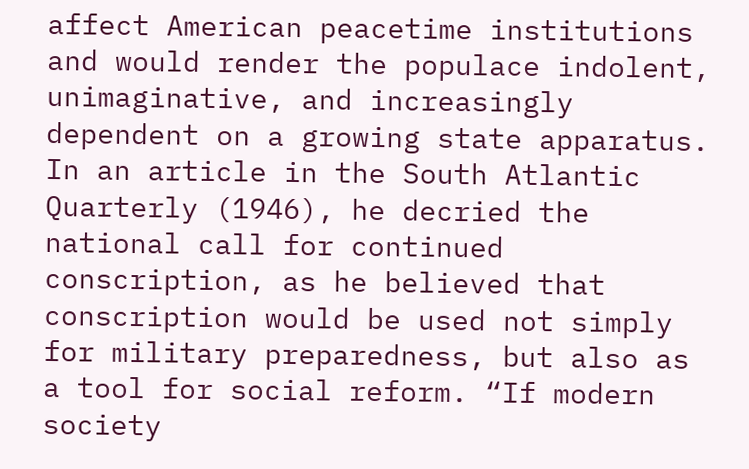affect American peacetime institutions and would render the populace indolent, unimaginative, and increasingly dependent on a growing state apparatus. In an article in the South Atlantic Quarterly (1946), he decried the national call for continued conscription, as he believed that conscription would be used not simply for military preparedness, but also as a tool for social reform. “If modern society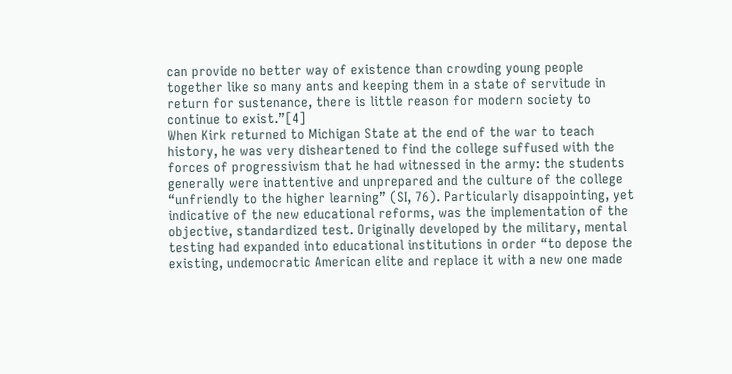can provide no better way of existence than crowding young people together like so many ants and keeping them in a state of servitude in return for sustenance, there is little reason for modern society to continue to exist.”[4]
When Kirk returned to Michigan State at the end of the war to teach history, he was very disheartened to find the college suffused with the forces of progressivism that he had witnessed in the army: the students generally were inattentive and unprepared and the culture of the college “unfriendly to the higher learning” (SI, 76). Particularly disappointing, yet indicative of the new educational reforms, was the implementation of the objective, standardized test. Originally developed by the military, mental testing had expanded into educational institutions in order “to depose the existing, undemocratic American elite and replace it with a new one made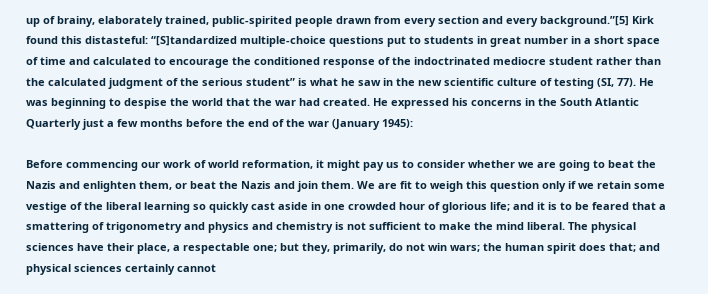up of brainy, elaborately trained, public-spirited people drawn from every section and every background.”[5] Kirk found this distasteful: “[S]tandardized multiple-choice questions put to students in great number in a short space of time and calculated to encourage the conditioned response of the indoctrinated mediocre student rather than the calculated judgment of the serious student” is what he saw in the new scientific culture of testing (SI, 77). He was beginning to despise the world that the war had created. He expressed his concerns in the South Atlantic Quarterly just a few months before the end of the war (January 1945):

Before commencing our work of world reformation, it might pay us to consider whether we are going to beat the Nazis and enlighten them, or beat the Nazis and join them. We are fit to weigh this question only if we retain some vestige of the liberal learning so quickly cast aside in one crowded hour of glorious life; and it is to be feared that a smattering of trigonometry and physics and chemistry is not sufficient to make the mind liberal. The physical sciences have their place, a respectable one; but they, primarily, do not win wars; the human spirit does that; and physical sciences certainly cannot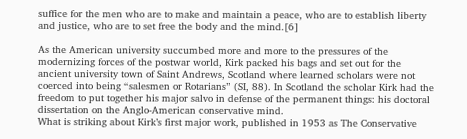suffice for the men who are to make and maintain a peace, who are to establish liberty and justice, who are to set free the body and the mind.[6]

As the American university succumbed more and more to the pressures of the modernizing forces of the postwar world, Kirk packed his bags and set out for the ancient university town of Saint Andrews, Scotland where learned scholars were not coerced into being “salesmen or Rotarians” (SI, 88). In Scotland the scholar Kirk had the freedom to put together his major salvo in defense of the permanent things: his doctoral dissertation on the Anglo-American conservative mind.
What is striking about Kirk’s first major work, published in 1953 as The Conservative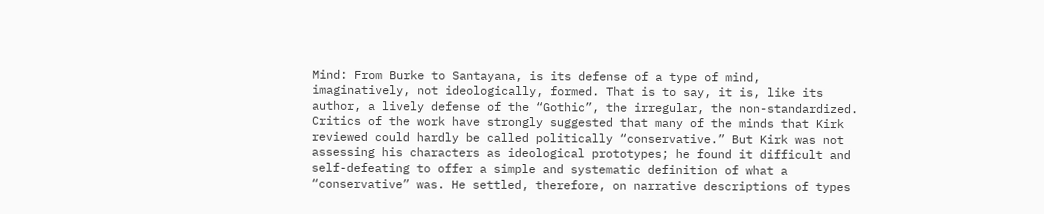Mind: From Burke to Santayana, is its defense of a type of mind, imaginatively, not ideologically, formed. That is to say, it is, like its author, a lively defense of the “Gothic”, the irregular, the non-standardized. Critics of the work have strongly suggested that many of the minds that Kirk reviewed could hardly be called politically “conservative.” But Kirk was not assessing his characters as ideological prototypes; he found it difficult and self-defeating to offer a simple and systematic definition of what a “conservative” was. He settled, therefore, on narrative descriptions of types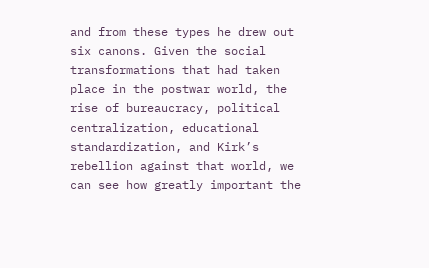and from these types he drew out six canons. Given the social transformations that had taken place in the postwar world, the rise of bureaucracy, political centralization, educational standardization, and Kirk’s rebellion against that world, we can see how greatly important the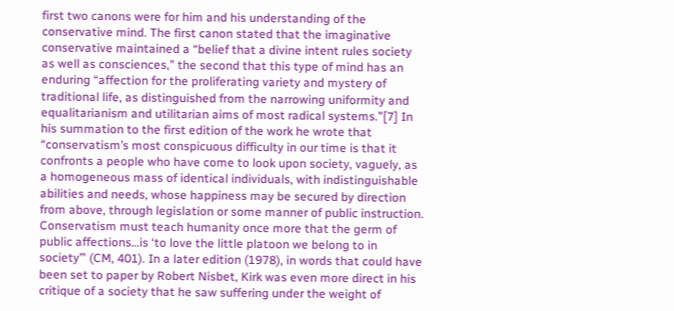first two canons were for him and his understanding of the conservative mind. The first canon stated that the imaginative conservative maintained a “belief that a divine intent rules society as well as consciences,” the second that this type of mind has an enduring “affection for the proliferating variety and mystery of traditional life, as distinguished from the narrowing uniformity and equalitarianism and utilitarian aims of most radical systems.”[7] In his summation to the first edition of the work he wrote that “conservatism’s most conspicuous difficulty in our time is that it confronts a people who have come to look upon society, vaguely, as a homogeneous mass of identical individuals, with indistinguishable abilities and needs, whose happiness may be secured by direction from above, through legislation or some manner of public instruction. Conservatism must teach humanity once more that the germ of public affections…is ‘to love the little platoon we belong to in society’” (CM, 401). In a later edition (1978), in words that could have been set to paper by Robert Nisbet, Kirk was even more direct in his critique of a society that he saw suffering under the weight of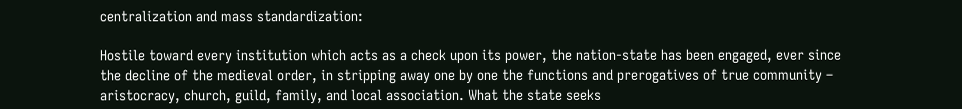centralization and mass standardization:

Hostile toward every institution which acts as a check upon its power, the nation-state has been engaged, ever since the decline of the medieval order, in stripping away one by one the functions and prerogatives of true community – aristocracy, church, guild, family, and local association. What the state seeks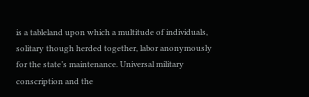is a tableland upon which a multitude of individuals, solitary though herded together, labor anonymously for the state’s maintenance. Universal military conscription and the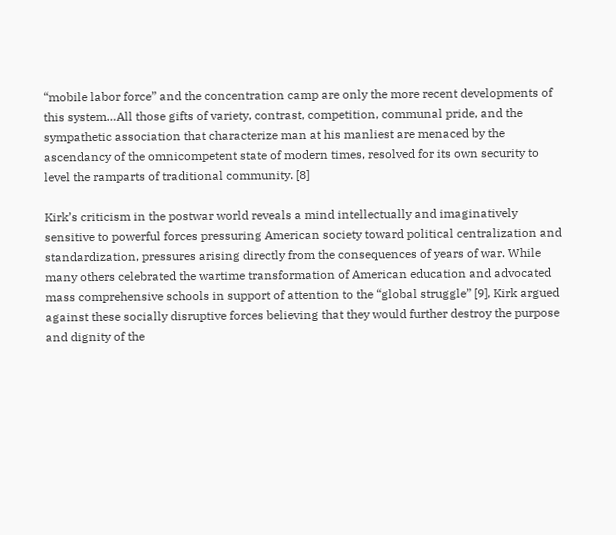“mobile labor force” and the concentration camp are only the more recent developments of this system…All those gifts of variety, contrast, competition, communal pride, and the sympathetic association that characterize man at his manliest are menaced by the ascendancy of the omnicompetent state of modern times, resolved for its own security to level the ramparts of traditional community. [8]

Kirk’s criticism in the postwar world reveals a mind intellectually and imaginatively sensitive to powerful forces pressuring American society toward political centralization and standardization, pressures arising directly from the consequences of years of war. While many others celebrated the wartime transformation of American education and advocated mass comprehensive schools in support of attention to the “global struggle” [9], Kirk argued against these socially disruptive forces believing that they would further destroy the purpose and dignity of the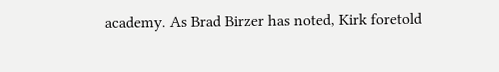academy. As Brad Birzer has noted, Kirk foretold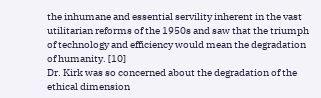the inhumane and essential servility inherent in the vast utilitarian reforms of the 1950s and saw that the triumph of technology and efficiency would mean the degradation of humanity. [10]
Dr. Kirk was so concerned about the degradation of the ethical dimension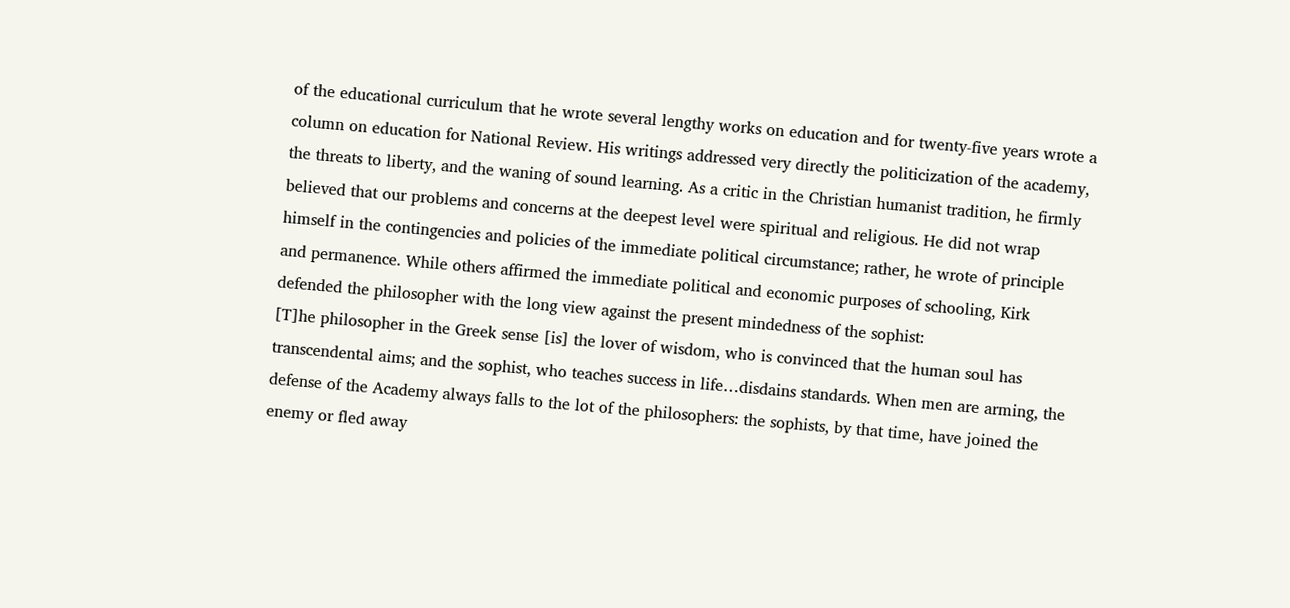of the educational curriculum that he wrote several lengthy works on education and for twenty-five years wrote a column on education for National Review. His writings addressed very directly the politicization of the academy, the threats to liberty, and the waning of sound learning. As a critic in the Christian humanist tradition, he firmly believed that our problems and concerns at the deepest level were spiritual and religious. He did not wrap himself in the contingencies and policies of the immediate political circumstance; rather, he wrote of principle and permanence. While others affirmed the immediate political and economic purposes of schooling, Kirk defended the philosopher with the long view against the present mindedness of the sophist:
[T]he philosopher in the Greek sense [is] the lover of wisdom, who is convinced that the human soul has transcendental aims; and the sophist, who teaches success in life…disdains standards. When men are arming, the defense of the Academy always falls to the lot of the philosophers: the sophists, by that time, have joined the enemy or fled away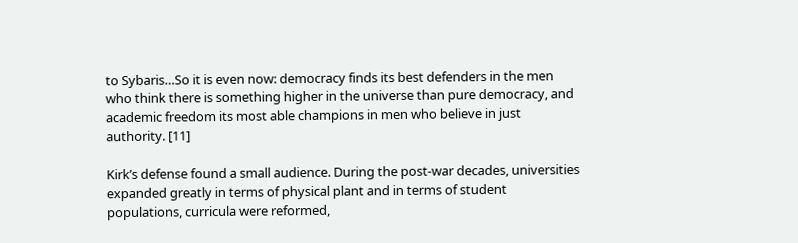to Sybaris…So it is even now: democracy finds its best defenders in the men who think there is something higher in the universe than pure democracy, and academic freedom its most able champions in men who believe in just authority. [11]

Kirk’s defense found a small audience. During the post-war decades, universities expanded greatly in terms of physical plant and in terms of student populations, curricula were reformed,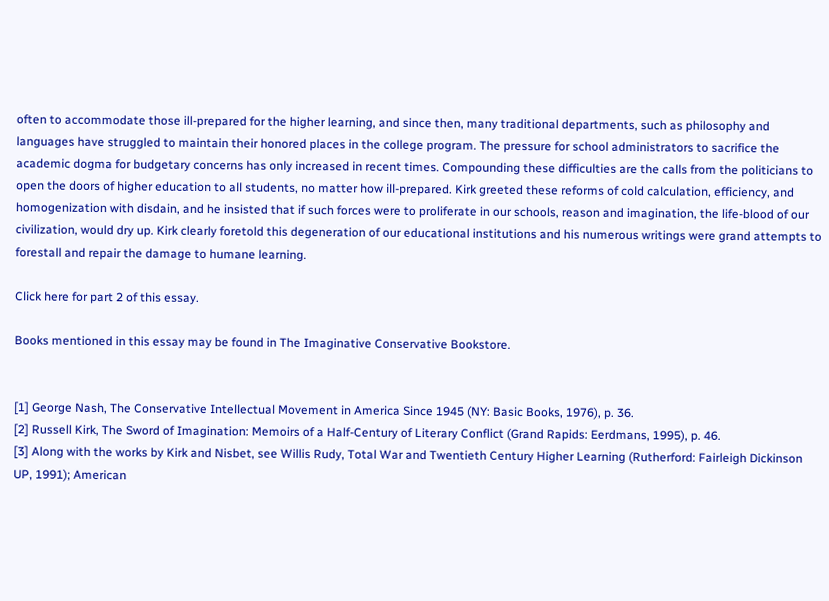often to accommodate those ill-prepared for the higher learning, and since then, many traditional departments, such as philosophy and languages have struggled to maintain their honored places in the college program. The pressure for school administrators to sacrifice the academic dogma for budgetary concerns has only increased in recent times. Compounding these difficulties are the calls from the politicians to open the doors of higher education to all students, no matter how ill-prepared. Kirk greeted these reforms of cold calculation, efficiency, and homogenization with disdain, and he insisted that if such forces were to proliferate in our schools, reason and imagination, the life-blood of our civilization, would dry up. Kirk clearly foretold this degeneration of our educational institutions and his numerous writings were grand attempts to forestall and repair the damage to humane learning.

Click here for part 2 of this essay.

Books mentioned in this essay may be found in The Imaginative Conservative Bookstore.


[1] George Nash, The Conservative Intellectual Movement in America Since 1945 (NY: Basic Books, 1976), p. 36.
[2] Russell Kirk, The Sword of Imagination: Memoirs of a Half-Century of Literary Conflict (Grand Rapids: Eerdmans, 1995), p. 46.
[3] Along with the works by Kirk and Nisbet, see Willis Rudy, Total War and Twentieth Century Higher Learning (Rutherford: Fairleigh Dickinson UP, 1991); American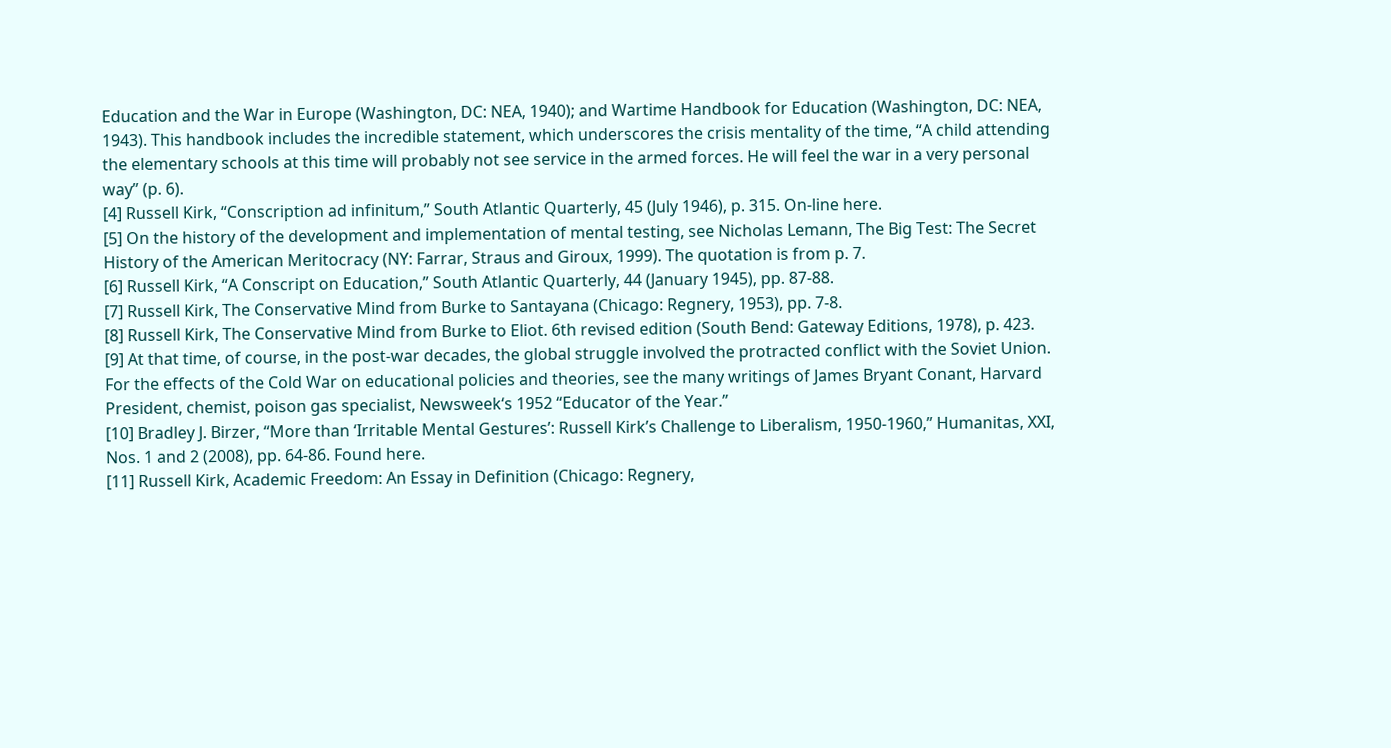Education and the War in Europe (Washington, DC: NEA, 1940); and Wartime Handbook for Education (Washington, DC: NEA, 1943). This handbook includes the incredible statement, which underscores the crisis mentality of the time, “A child attending the elementary schools at this time will probably not see service in the armed forces. He will feel the war in a very personal way” (p. 6).
[4] Russell Kirk, “Conscription ad infinitum,” South Atlantic Quarterly, 45 (July 1946), p. 315. On-line here.
[5] On the history of the development and implementation of mental testing, see Nicholas Lemann, The Big Test: The Secret History of the American Meritocracy (NY: Farrar, Straus and Giroux, 1999). The quotation is from p. 7.
[6] Russell Kirk, “A Conscript on Education,” South Atlantic Quarterly, 44 (January 1945), pp. 87-88.
[7] Russell Kirk, The Conservative Mind from Burke to Santayana (Chicago: Regnery, 1953), pp. 7-8.
[8] Russell Kirk, The Conservative Mind from Burke to Eliot. 6th revised edition (South Bend: Gateway Editions, 1978), p. 423.
[9] At that time, of course, in the post-war decades, the global struggle involved the protracted conflict with the Soviet Union. For the effects of the Cold War on educational policies and theories, see the many writings of James Bryant Conant, Harvard President, chemist, poison gas specialist, Newsweek‘s 1952 “Educator of the Year.”
[10] Bradley J. Birzer, “More than ‘Irritable Mental Gestures’: Russell Kirk’s Challenge to Liberalism, 1950-1960,” Humanitas, XXI, Nos. 1 and 2 (2008), pp. 64-86. Found here.
[11] Russell Kirk, Academic Freedom: An Essay in Definition (Chicago: Regnery,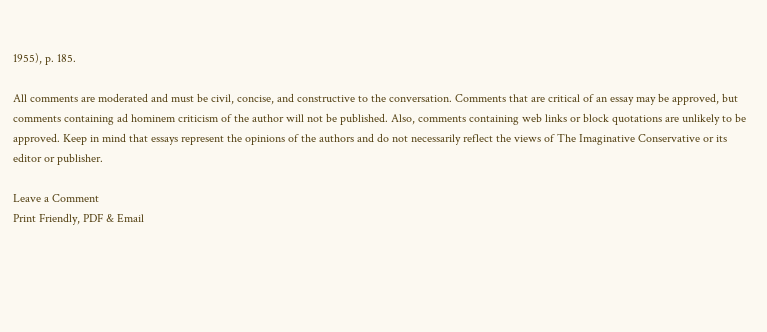1955), p. 185.

All comments are moderated and must be civil, concise, and constructive to the conversation. Comments that are critical of an essay may be approved, but comments containing ad hominem criticism of the author will not be published. Also, comments containing web links or block quotations are unlikely to be approved. Keep in mind that essays represent the opinions of the authors and do not necessarily reflect the views of The Imaginative Conservative or its editor or publisher.

Leave a Comment
Print Friendly, PDF & Email